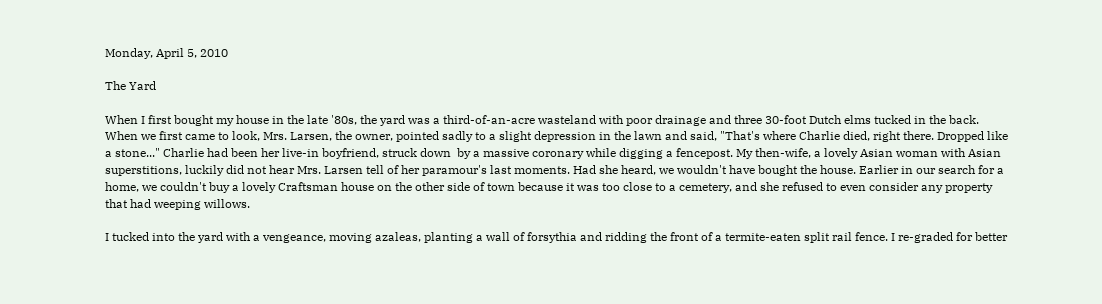Monday, April 5, 2010

The Yard

When I first bought my house in the late '80s, the yard was a third-of-an-acre wasteland with poor drainage and three 30-foot Dutch elms tucked in the back.  When we first came to look, Mrs. Larsen, the owner, pointed sadly to a slight depression in the lawn and said, "That's where Charlie died, right there. Dropped like a stone..." Charlie had been her live-in boyfriend, struck down  by a massive coronary while digging a fencepost. My then-wife, a lovely Asian woman with Asian superstitions, luckily did not hear Mrs. Larsen tell of her paramour's last moments. Had she heard, we wouldn't have bought the house. Earlier in our search for a home, we couldn't buy a lovely Craftsman house on the other side of town because it was too close to a cemetery, and she refused to even consider any property that had weeping willows.

I tucked into the yard with a vengeance, moving azaleas, planting a wall of forsythia and ridding the front of a termite-eaten split rail fence. I re-graded for better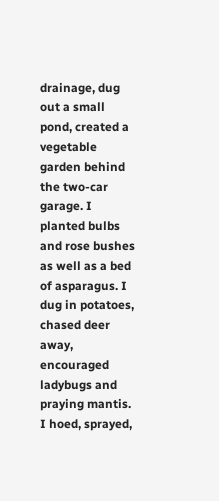drainage, dug out a small pond, created a vegetable garden behind the two-car garage. I planted bulbs and rose bushes as well as a bed of asparagus. I dug in potatoes, chased deer away, encouraged ladybugs and praying mantis. I hoed, sprayed,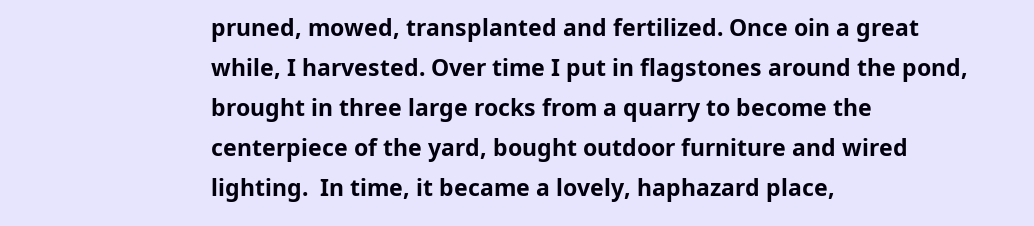pruned, mowed, transplanted and fertilized. Once oin a great while, I harvested. Over time I put in flagstones around the pond, brought in three large rocks from a quarry to become the centerpiece of the yard, bought outdoor furniture and wired lighting.  In time, it became a lovely, haphazard place,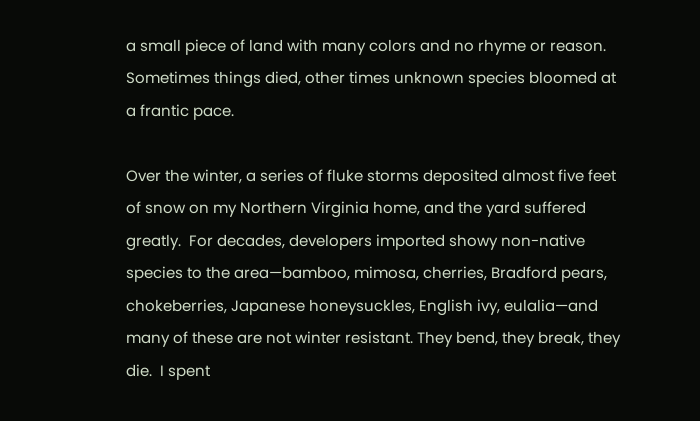a small piece of land with many colors and no rhyme or reason. Sometimes things died, other times unknown species bloomed at a frantic pace.

Over the winter, a series of fluke storms deposited almost five feet of snow on my Northern Virginia home, and the yard suffered greatly.  For decades, developers imported showy non-native species to the area—bamboo, mimosa, cherries, Bradford pears, chokeberries, Japanese honeysuckles, English ivy, eulalia—and many of these are not winter resistant. They bend, they break, they die.  I spent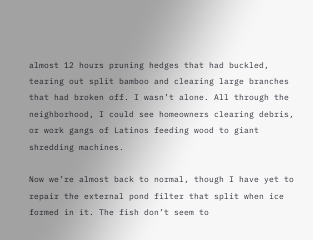almost 12 hours pruning hedges that had buckled, tearing out split bamboo and clearing large branches that had broken off. I wasn’t alone. All through the neighborhood, I could see homeowners clearing debris, or work gangs of Latinos feeding wood to giant shredding machines.

Now we’re almost back to normal, though I have yet to repair the external pond filter that split when ice formed in it. The fish don’t seem to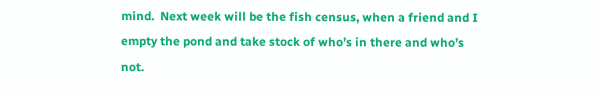mind.  Next week will be the fish census, when a friend and I empty the pond and take stock of who’s in there and who’s not.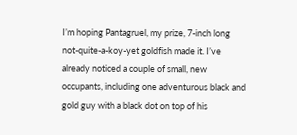I’m hoping Pantagruel, my prize, 7-inch long not-quite-a-koy-yet goldfish made it. I’ve already noticed a couple of small, new occupants, including one adventurous black and gold guy with a black dot on top of his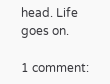head. Life goes on.

1 comment: